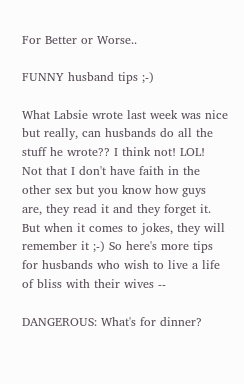For Better or Worse..

FUNNY husband tips ;-)

What Labsie wrote last week was nice but really, can husbands do all the stuff he wrote?? I think not! LOL! Not that I don't have faith in the other sex but you know how guys are, they read it and they forget it. But when it comes to jokes, they will remember it ;-) So here's more tips for husbands who wish to live a life of bliss with their wives --

DANGEROUS: What's for dinner?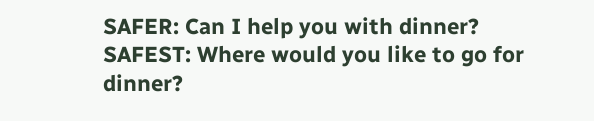SAFER: Can I help you with dinner?
SAFEST: Where would you like to go for dinner?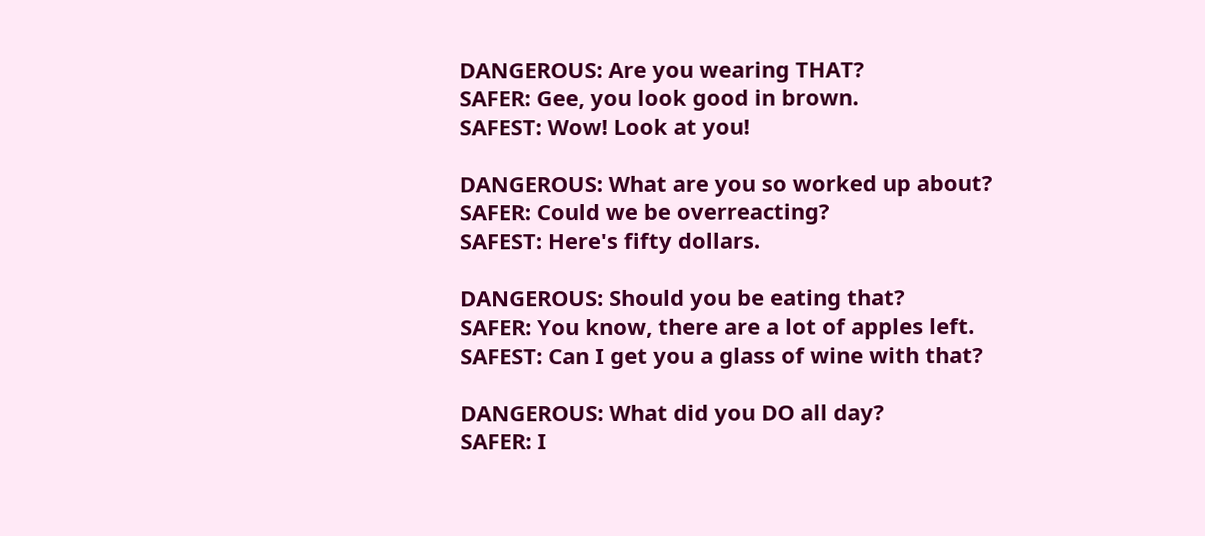DANGEROUS: Are you wearing THAT?
SAFER: Gee, you look good in brown.
SAFEST: Wow! Look at you!

DANGEROUS: What are you so worked up about?
SAFER: Could we be overreacting?
SAFEST: Here's fifty dollars.

DANGEROUS: Should you be eating that?
SAFER: You know, there are a lot of apples left.
SAFEST: Can I get you a glass of wine with that?

DANGEROUS: What did you DO all day?
SAFER: I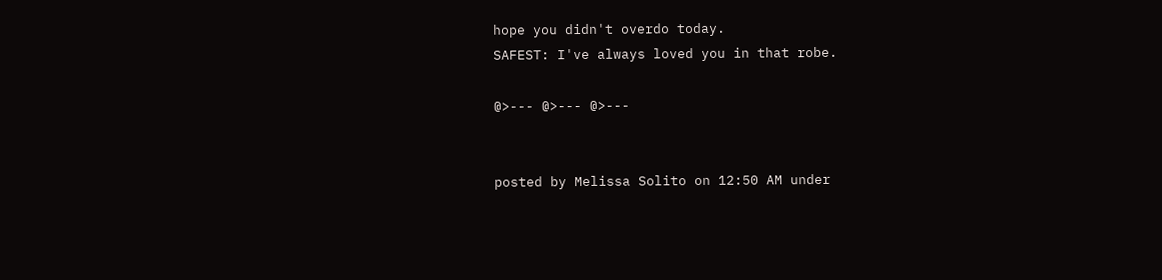hope you didn't overdo today.
SAFEST: I've always loved you in that robe.

@>--- @>--- @>---


posted by Melissa Solito on 12:50 AM under